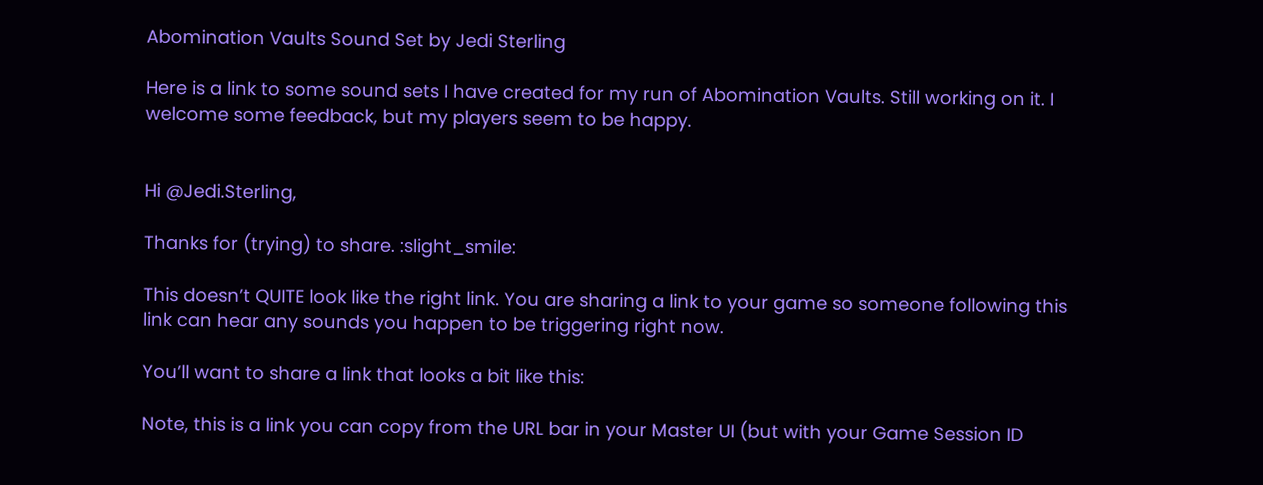Abomination Vaults Sound Set by Jedi Sterling

Here is a link to some sound sets I have created for my run of Abomination Vaults. Still working on it. I welcome some feedback, but my players seem to be happy.


Hi @Jedi.Sterling,

Thanks for (trying) to share. :slight_smile:

This doesn’t QUITE look like the right link. You are sharing a link to your game so someone following this link can hear any sounds you happen to be triggering right now.

You’ll want to share a link that looks a bit like this:

Note, this is a link you can copy from the URL bar in your Master UI (but with your Game Session ID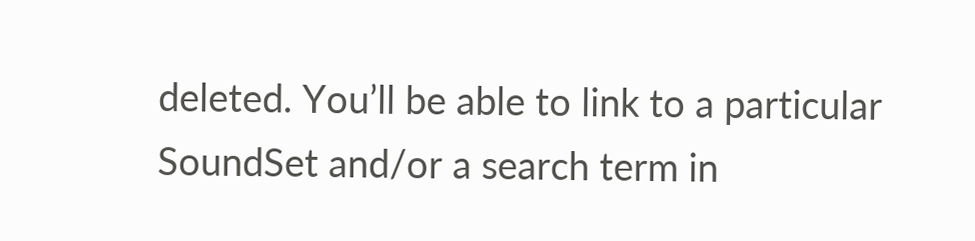deleted. You’ll be able to link to a particular SoundSet and/or a search term in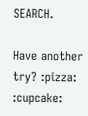SEARCH.

Have another try? :pizza: :cupcake: